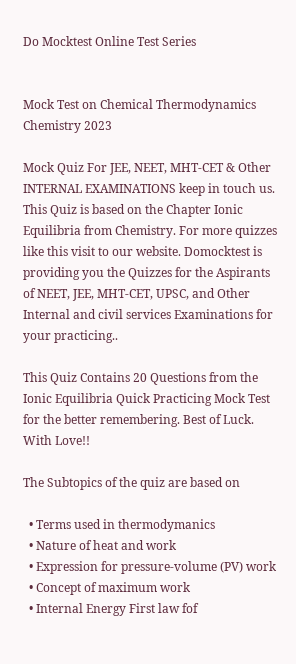Do Mocktest Online Test Series


Mock Test on Chemical Thermodynamics Chemistry 2023

Mock Quiz For JEE, NEET, MHT-CET & Other INTERNAL EXAMINATIONS keep in touch us. This Quiz is based on the Chapter Ionic Equilibria from Chemistry. For more quizzes like this visit to our website. Domocktest is providing you the Quizzes for the Aspirants of NEET, JEE, MHT-CET, UPSC, and Other Internal and civil services Examinations for your practicing..

This Quiz Contains 20 Questions from the Ionic Equilibria Quick Practicing Mock Test for the better remembering. Best of Luck. With Love!!

The Subtopics of the quiz are based on

  • Terms used in thermodymanics
  • Nature of heat and work
  • Expression for pressure-volume (PV) work
  • Concept of maximum work
  • Internal Energy First law fof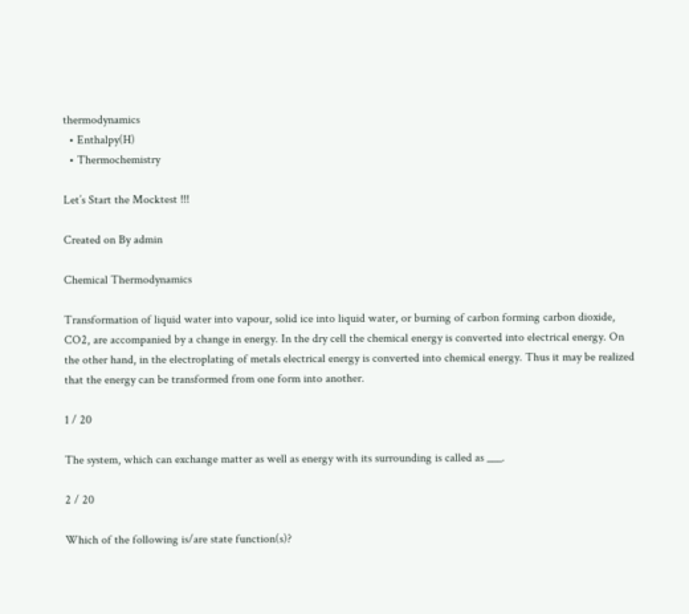thermodynamics
  • Enthalpy(H)
  • Thermochemistry

Let’s Start the Mocktest !!!

Created on By admin

Chemical Thermodynamics

Transformation of liquid water into vapour, solid ice into liquid water, or burning of carbon forming carbon dioxide, CO2, are accompanied by a change in energy. In the dry cell the chemical energy is converted into electrical energy. On the other hand, in the electroplating of metals electrical energy is converted into chemical energy. Thus it may be realized that the energy can be transformed from one form into another.

1 / 20

The system, which can exchange matter as well as energy with its surrounding is called as ___.

2 / 20

Which of the following is/are state function(s)?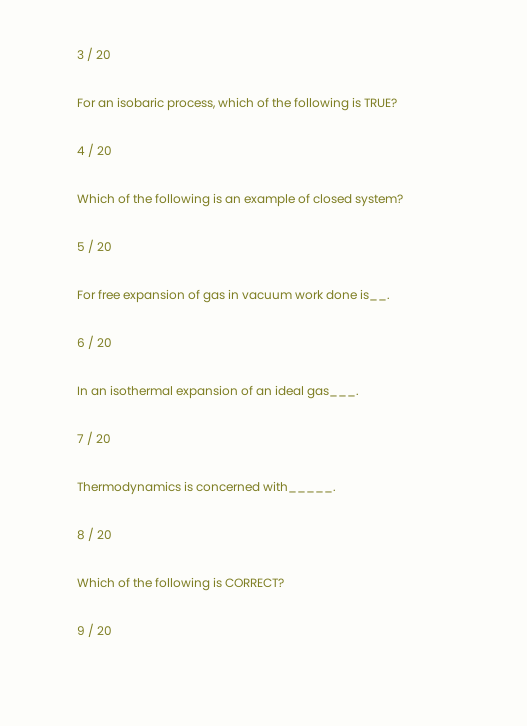3 / 20

For an isobaric process, which of the following is TRUE?

4 / 20

Which of the following is an example of closed system?

5 / 20

For free expansion of gas in vacuum work done is__.

6 / 20

In an isothermal expansion of an ideal gas___.

7 / 20

Thermodynamics is concerned with_____.

8 / 20

Which of the following is CORRECT?

9 / 20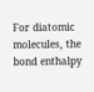For diatomic molecules, the bond enthalpy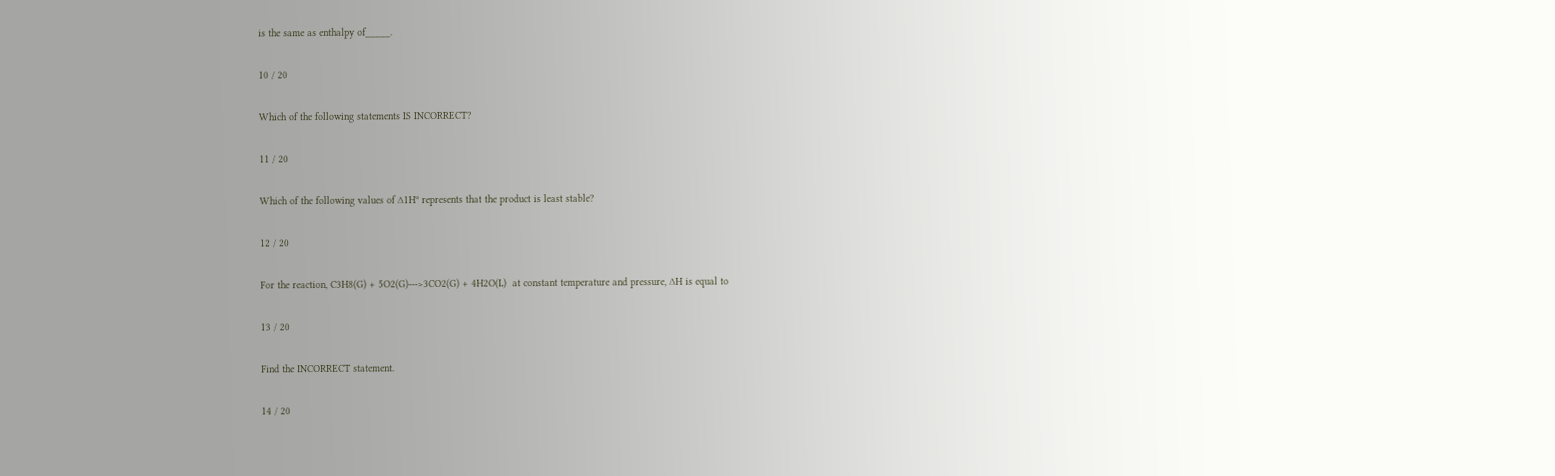is the same as enthalpy of_____.

10 / 20

Which of the following statements IS INCORRECT?

11 / 20

Which of the following values of ∆1Hº represents that the product is least stable?

12 / 20

For the reaction, C3H8(G) + 5O2(G)--->3CO2(G) + 4H2O(L)  at constant temperature and pressure, ∆H is equal to

13 / 20

Find the INCORRECT statement.

14 / 20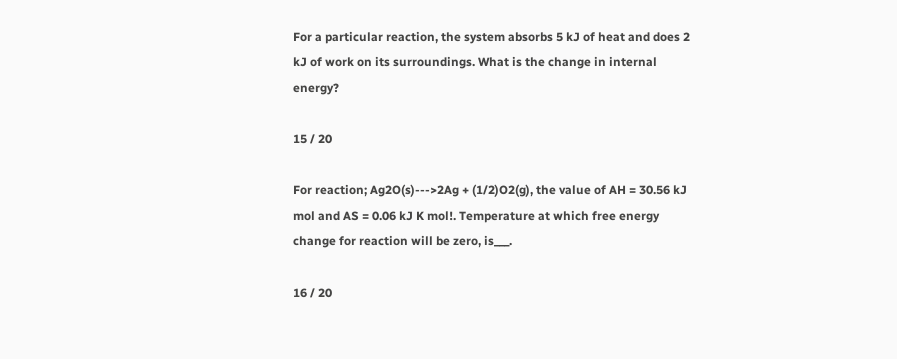For a particular reaction, the system absorbs 5 kJ of heat and does 2 kJ of work on its surroundings. What is the change in internal energy?

15 / 20

For reaction; Ag2O(s)--->2Ag + (1/2)O2(g), the value of AH = 30.56 kJ mol and AS = 0.06 kJ K mol!. Temperature at which free energy change for reaction will be zero, is___.

16 / 20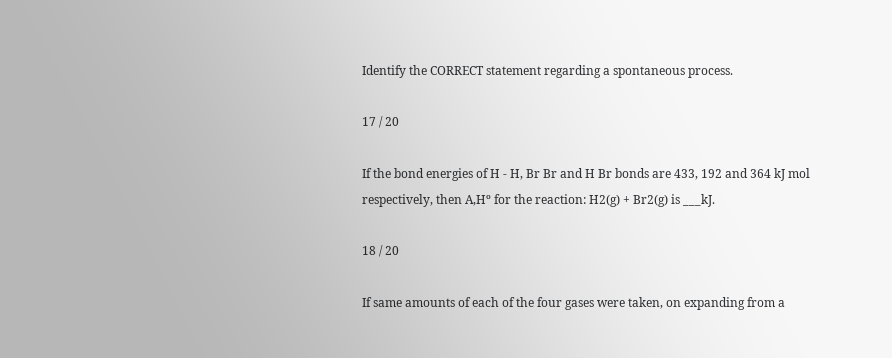Identify the CORRECT statement regarding a spontaneous process.

17 / 20

If the bond energies of H - H, Br Br and H Br bonds are 433, 192 and 364 kJ mol respectively, then A,Hº for the reaction: H2(g) + Br2(g) is ___kJ.

18 / 20

If same amounts of each of the four gases were taken, on expanding from a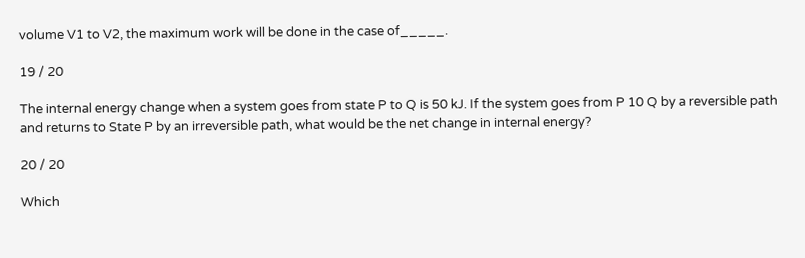volume V1 to V2, the maximum work will be done in the case of_____.

19 / 20

The internal energy change when a system goes from state P to Q is 50 kJ. If the system goes from P 10 Q by a reversible path and returns to State P by an irreversible path, what would be the net change in internal energy?

20 / 20

Which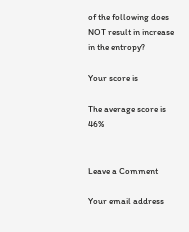of the following does NOT result in increase in the entropy?

Your score is

The average score is 46%


Leave a Comment

Your email address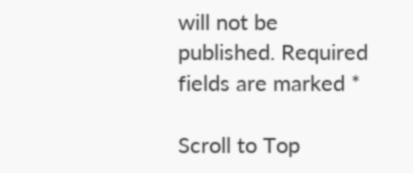will not be published. Required fields are marked *

Scroll to Top